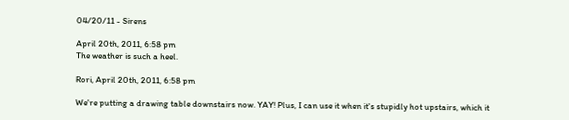04/20/11 - Sirens

April 20th, 2011, 6:58 pm
The weather is such a heel.

Rori, April 20th, 2011, 6:58 pm

We're putting a drawing table downstairs now. YAY! Plus, I can use it when it's stupidly hot upstairs, which it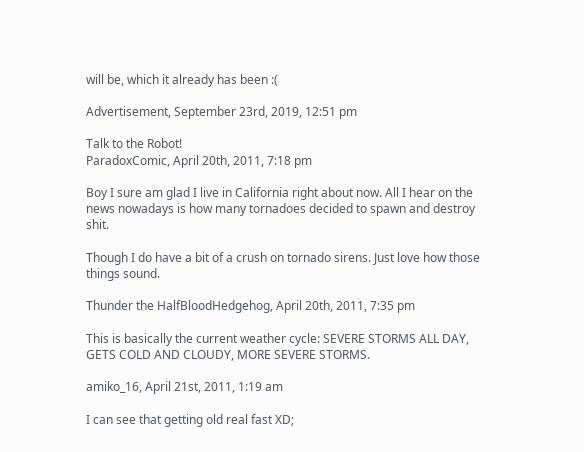will be, which it already has been :(

Advertisement, September 23rd, 2019, 12:51 pm

Talk to the Robot!
ParadoxComic, April 20th, 2011, 7:18 pm

Boy I sure am glad I live in California right about now. All I hear on the news nowadays is how many tornadoes decided to spawn and destroy shit.

Though I do have a bit of a crush on tornado sirens. Just love how those things sound.

Thunder the HalfBloodHedgehog, April 20th, 2011, 7:35 pm

This is basically the current weather cycle: SEVERE STORMS ALL DAY, GETS COLD AND CLOUDY, MORE SEVERE STORMS.

amiko_16, April 21st, 2011, 1:19 am

I can see that getting old real fast XD;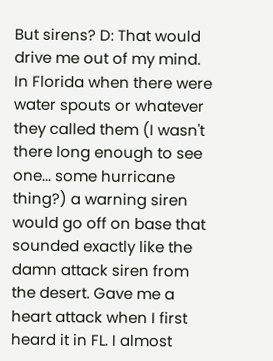But sirens? D: That would drive me out of my mind.
In Florida when there were water spouts or whatever they called them (I wasn't there long enough to see one... some hurricane thing?) a warning siren would go off on base that sounded exactly like the damn attack siren from the desert. Gave me a heart attack when I first heard it in FL. I almost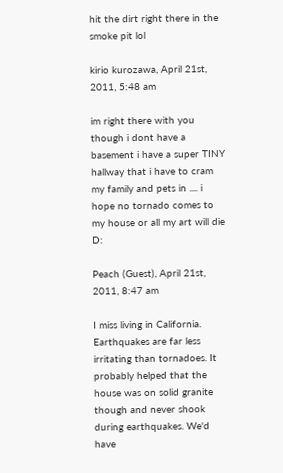hit the dirt right there in the smoke pit lol

kirio kurozawa, April 21st, 2011, 5:48 am

im right there with you though i dont have a basement i have a super TINY hallway that i have to cram my family and pets in .... i hope no tornado comes to my house or all my art will die D:

Peach (Guest), April 21st, 2011, 8:47 am

I miss living in California. Earthquakes are far less irritating than tornadoes. It probably helped that the house was on solid granite though and never shook during earthquakes. We'd have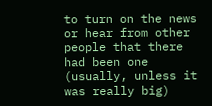to turn on the news or hear from other people that there had been one (usually, unless it was really big)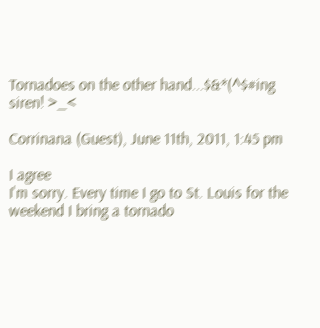Tornadoes on the other hand...$&*(^$#ing siren! >_<

Corrinana (Guest), June 11th, 2011, 1:45 pm

I agree
I'm sorry. Every time I go to St. Louis for the weekend I bring a tornado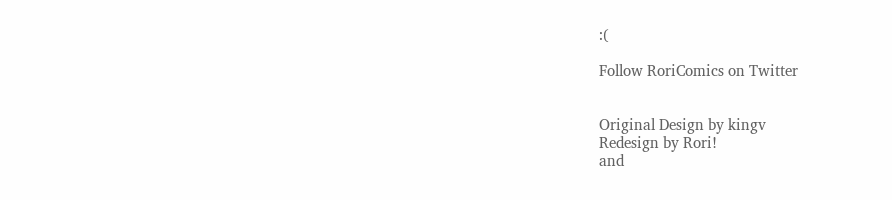:(

Follow RoriComics on Twitter


Original Design by kingv
Redesign by Rori!
and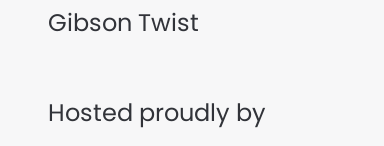Gibson Twist

Hosted proudly by